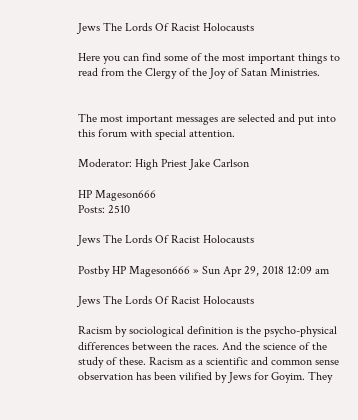Jews The Lords Of Racist Holocausts

Here you can find some of the most important things to read from the Clergy of the Joy of Satan Ministries.


The most important messages are selected and put into this forum with special attention.

Moderator: High Priest Jake Carlson

HP Mageson666
Posts: 2510

Jews The Lords Of Racist Holocausts

Postby HP Mageson666 » Sun Apr 29, 2018 12:09 am

Jews The Lords Of Racist Holocausts

Racism by sociological definition is the psycho-physical differences between the races. And the science of the study of these. Racism as a scientific and common sense observation has been vilified by Jews for Goyim. They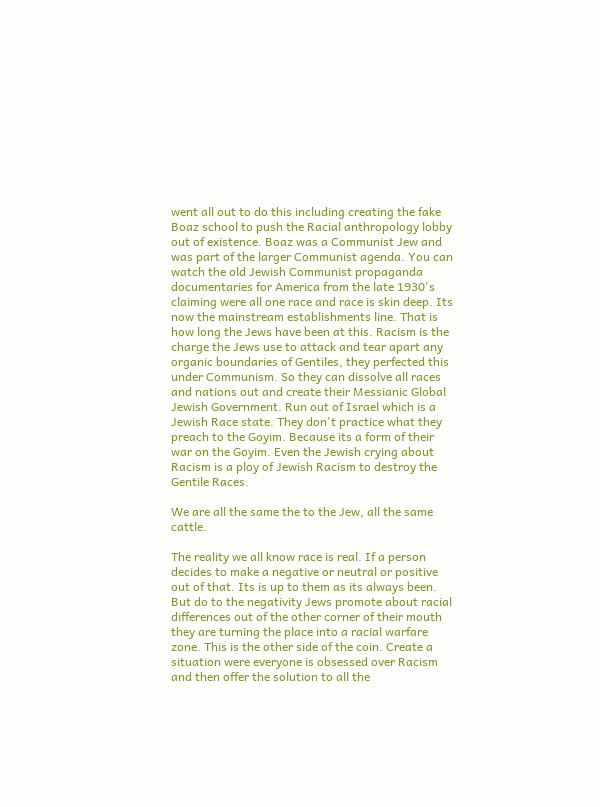went all out to do this including creating the fake Boaz school to push the Racial anthropology lobby out of existence. Boaz was a Communist Jew and was part of the larger Communist agenda. You can watch the old Jewish Communist propaganda documentaries for America from the late 1930's claiming were all one race and race is skin deep. Its now the mainstream establishments line. That is how long the Jews have been at this. Racism is the charge the Jews use to attack and tear apart any organic boundaries of Gentiles, they perfected this under Communism. So they can dissolve all races and nations out and create their Messianic Global Jewish Government. Run out of Israel which is a Jewish Race state. They don't practice what they preach to the Goyim. Because its a form of their war on the Goyim. Even the Jewish crying about Racism is a ploy of Jewish Racism to destroy the Gentile Races.

We are all the same the to the Jew, all the same cattle.

The reality we all know race is real. If a person decides to make a negative or neutral or positive out of that. Its is up to them as its always been. But do to the negativity Jews promote about racial differences out of the other corner of their mouth they are turning the place into a racial warfare zone. This is the other side of the coin. Create a situation were everyone is obsessed over Racism and then offer the solution to all the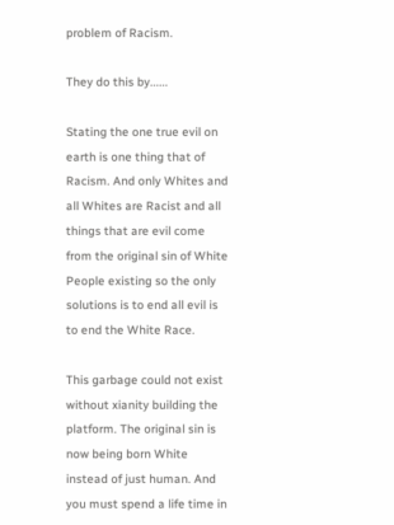problem of Racism.

They do this by......

Stating the one true evil on earth is one thing that of Racism. And only Whites and all Whites are Racist and all things that are evil come from the original sin of White People existing so the only solutions is to end all evil is to end the White Race.

This garbage could not exist without xianity building the platform. The original sin is now being born White instead of just human. And you must spend a life time in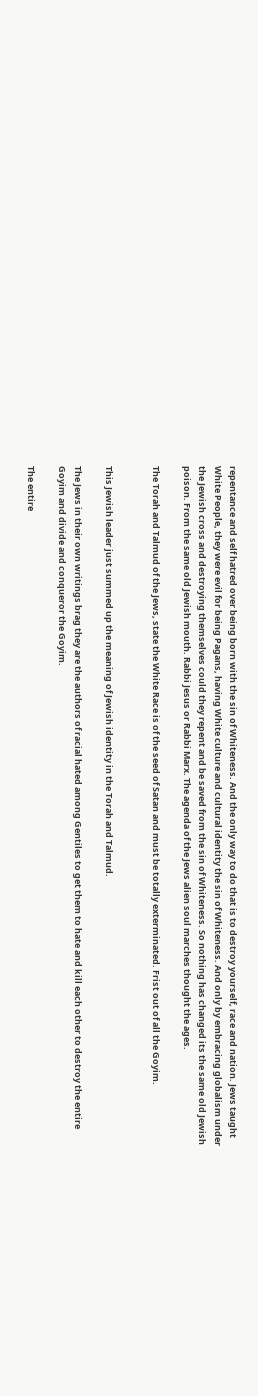repentance and self hatred over being born with the sin of Whiteness. And the only way to do that is to destroy yourself, race and nation. Jews taught White People, they were evil for being Pagans, having White culture and cultural identity the sin of Whiteness. And only by embracing globalism under the Jewish cross and destroying themselves could they repent and be saved from the sin of Whiteness. So nothing has changed its the same old Jewish poison. From the same old Jewish mouth. Rabbi Jesus or Rabbi Marx. The agenda of the Jews alien soul marches thought the ages.

The Torah and Talmud of the Jews, state the White Race is of the seed of Satan and must be totally exterminated. Frist out of all the Goyim.


This Jewish leader just summed up the meaning of Jewish identity in the Torah and Talmud.

The Jews in their own writings brag they are the authors of racial hated among Gentiles to get them to hate and kill each other to destroy the entire Goyim and divide and conqueror the Goyim.

The entire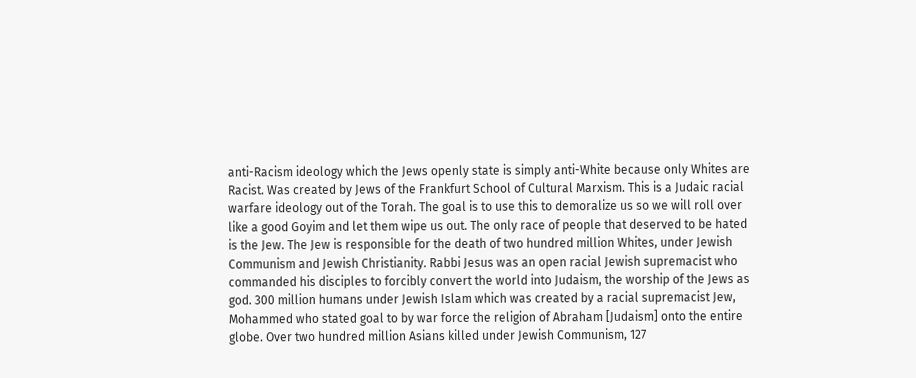anti-Racism ideology which the Jews openly state is simply anti-White because only Whites are Racist. Was created by Jews of the Frankfurt School of Cultural Marxism. This is a Judaic racial warfare ideology out of the Torah. The goal is to use this to demoralize us so we will roll over like a good Goyim and let them wipe us out. The only race of people that deserved to be hated is the Jew. The Jew is responsible for the death of two hundred million Whites, under Jewish Communism and Jewish Christianity. Rabbi Jesus was an open racial Jewish supremacist who commanded his disciples to forcibly convert the world into Judaism, the worship of the Jews as god. 300 million humans under Jewish Islam which was created by a racial supremacist Jew, Mohammed who stated goal to by war force the religion of Abraham [Judaism] onto the entire globe. Over two hundred million Asians killed under Jewish Communism, 127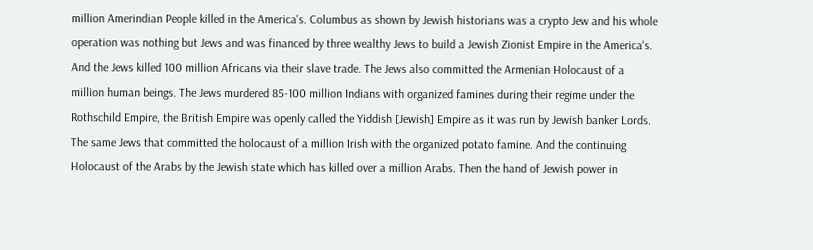million Amerindian People killed in the America's. Columbus as shown by Jewish historians was a crypto Jew and his whole operation was nothing but Jews and was financed by three wealthy Jews to build a Jewish Zionist Empire in the America's. And the Jews killed 100 million Africans via their slave trade. The Jews also committed the Armenian Holocaust of a million human beings. The Jews murdered 85-100 million Indians with organized famines during their regime under the Rothschild Empire, the British Empire was openly called the Yiddish [Jewish] Empire as it was run by Jewish banker Lords. The same Jews that committed the holocaust of a million Irish with the organized potato famine. And the continuing Holocaust of the Arabs by the Jewish state which has killed over a million Arabs. Then the hand of Jewish power in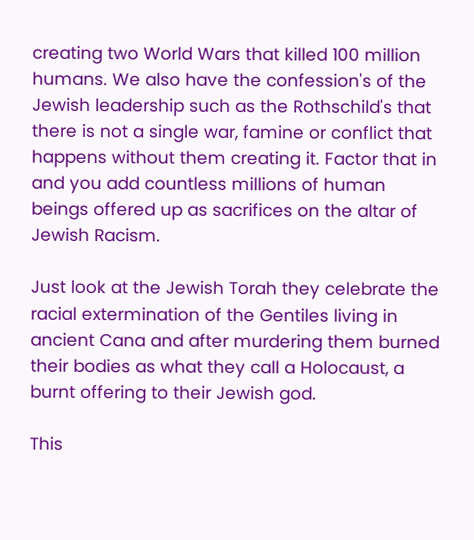creating two World Wars that killed 100 million humans. We also have the confession's of the Jewish leadership such as the Rothschild's that there is not a single war, famine or conflict that happens without them creating it. Factor that in and you add countless millions of human beings offered up as sacrifices on the altar of Jewish Racism.

Just look at the Jewish Torah they celebrate the racial extermination of the Gentiles living in ancient Cana and after murdering them burned their bodies as what they call a Holocaust, a burnt offering to their Jewish god.

This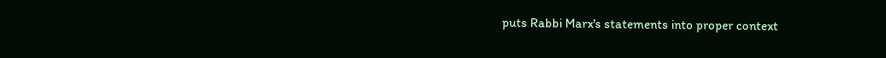puts Rabbi Marx's statements into proper context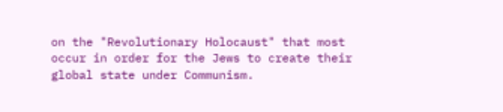on the "Revolutionary Holocaust" that most occur in order for the Jews to create their global state under Communism.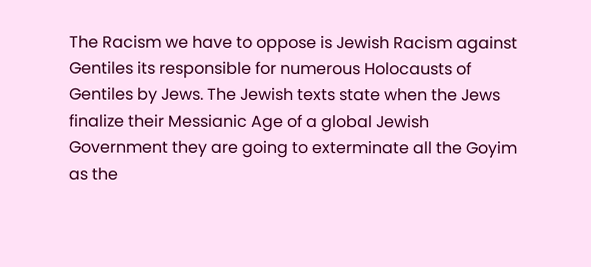The Racism we have to oppose is Jewish Racism against Gentiles its responsible for numerous Holocausts of Gentiles by Jews. The Jewish texts state when the Jews finalize their Messianic Age of a global Jewish Government they are going to exterminate all the Goyim as the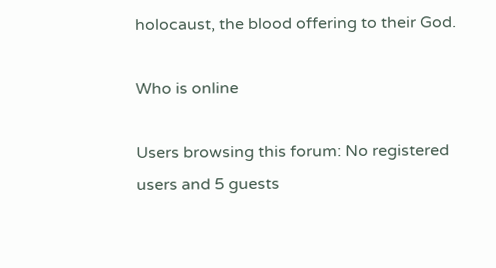holocaust, the blood offering to their God.

Who is online

Users browsing this forum: No registered users and 5 guests